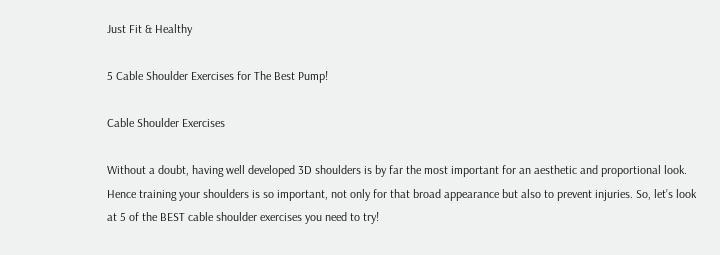Just Fit & Healthy

5 Cable Shoulder Exercises for The Best Pump!

Cable Shoulder Exercises

Without a doubt, having well developed 3D shoulders is by far the most important for an aesthetic and proportional look. Hence training your shoulders is so important, not only for that broad appearance but also to prevent injuries. So, let’s look at 5 of the BEST cable shoulder exercises you need to try!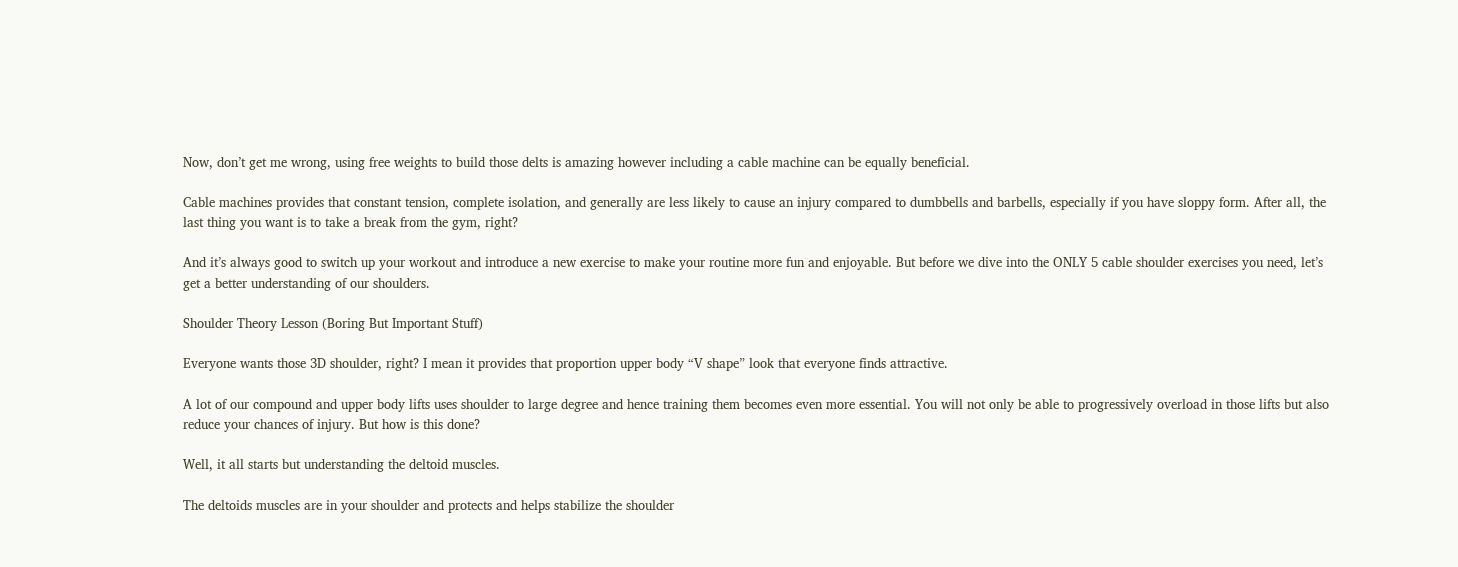Now, don’t get me wrong, using free weights to build those delts is amazing however including a cable machine can be equally beneficial.

Cable machines provides that constant tension, complete isolation, and generally are less likely to cause an injury compared to dumbbells and barbells, especially if you have sloppy form. After all, the last thing you want is to take a break from the gym, right?

And it’s always good to switch up your workout and introduce a new exercise to make your routine more fun and enjoyable. But before we dive into the ONLY 5 cable shoulder exercises you need, let’s get a better understanding of our shoulders.

Shoulder Theory Lesson (Boring But Important Stuff)

Everyone wants those 3D shoulder, right? I mean it provides that proportion upper body “V shape” look that everyone finds attractive.

A lot of our compound and upper body lifts uses shoulder to large degree and hence training them becomes even more essential. You will not only be able to progressively overload in those lifts but also reduce your chances of injury. But how is this done?

Well, it all starts but understanding the deltoid muscles.

The deltoids muscles are in your shoulder and protects and helps stabilize the shoulder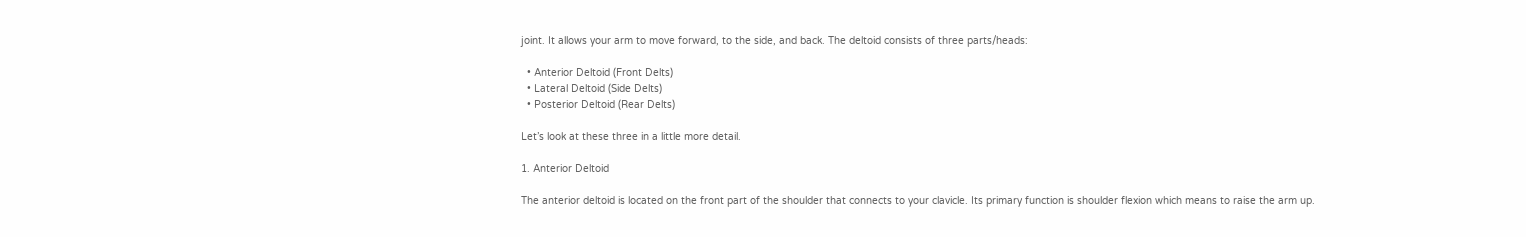joint. It allows your arm to move forward, to the side, and back. The deltoid consists of three parts/heads:

  • Anterior Deltoid (Front Delts)
  • Lateral Deltoid (Side Delts)
  • Posterior Deltoid (Rear Delts)

Let’s look at these three in a little more detail.

1. Anterior Deltoid

The anterior deltoid is located on the front part of the shoulder that connects to your clavicle. Its primary function is shoulder flexion which means to raise the arm up.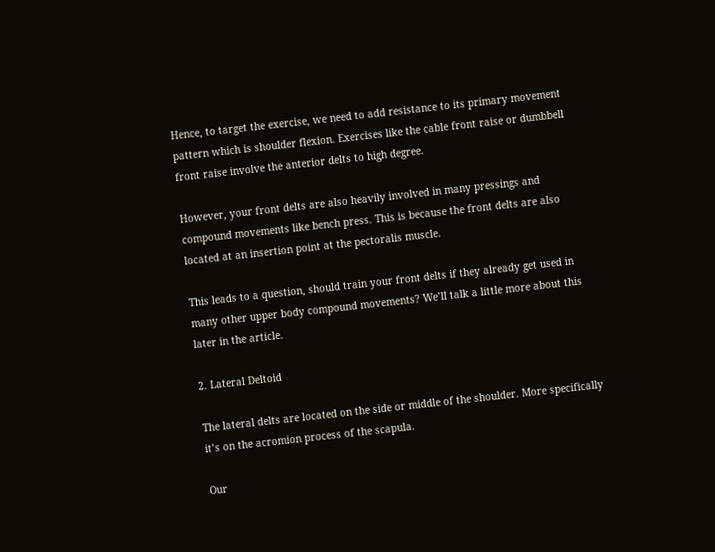Hence, to target the exercise, we need to add resistance to its primary movement pattern which is shoulder flexion. Exercises like the cable front raise or dumbbell front raise involve the anterior delts to high degree.

However, your front delts are also heavily involved in many pressings and compound movements like bench press. This is because the front delts are also located at an insertion point at the pectoralis muscle.

This leads to a question, should train your front delts if they already get used in many other upper body compound movements? We’ll talk a little more about this later in the article.

2. Lateral Deltoid

The lateral delts are located on the side or middle of the shoulder. More specifically it’s on the acromion process of the scapula.

Our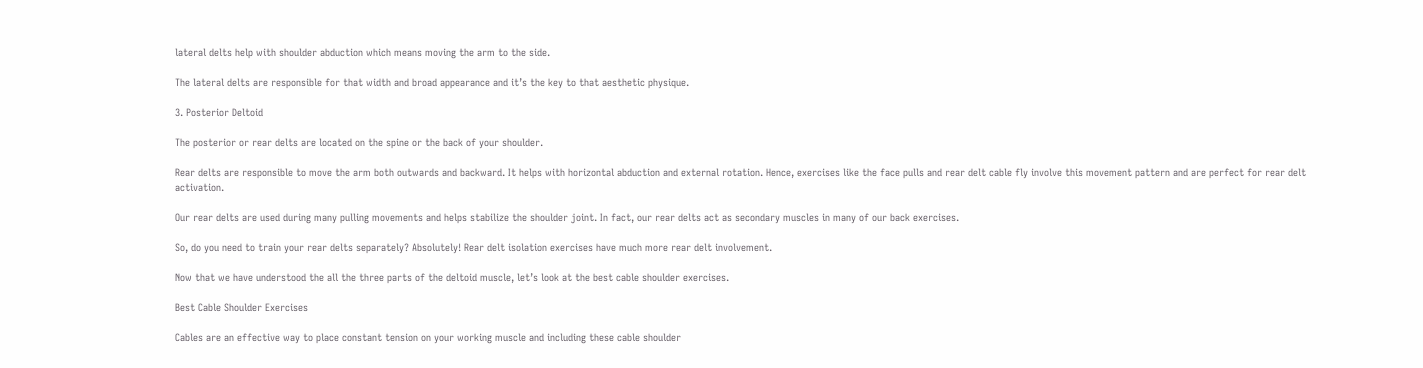lateral delts help with shoulder abduction which means moving the arm to the side.

The lateral delts are responsible for that width and broad appearance and it’s the key to that aesthetic physique.

3. Posterior Deltoid

The posterior or rear delts are located on the spine or the back of your shoulder.

Rear delts are responsible to move the arm both outwards and backward. It helps with horizontal abduction and external rotation. Hence, exercises like the face pulls and rear delt cable fly involve this movement pattern and are perfect for rear delt activation.

Our rear delts are used during many pulling movements and helps stabilize the shoulder joint. In fact, our rear delts act as secondary muscles in many of our back exercises.

So, do you need to train your rear delts separately? Absolutely! Rear delt isolation exercises have much more rear delt involvement.

Now that we have understood the all the three parts of the deltoid muscle, let’s look at the best cable shoulder exercises.

Best Cable Shoulder Exercises

Cables are an effective way to place constant tension on your working muscle and including these cable shoulder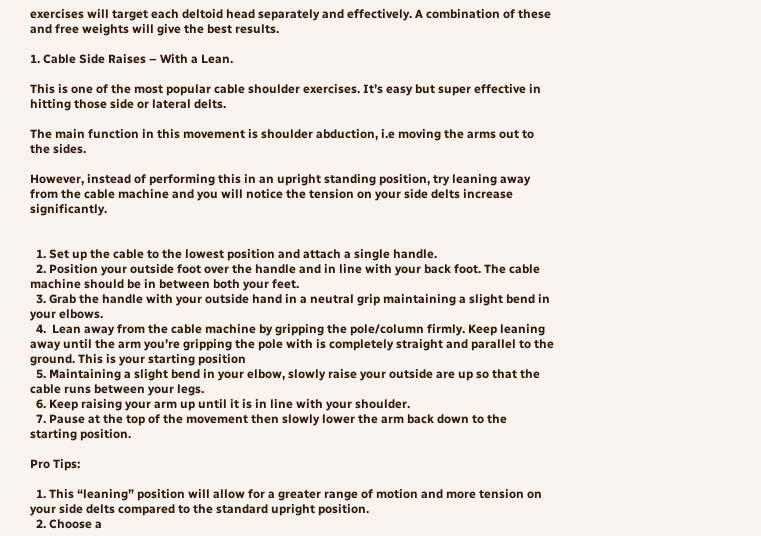exercises will target each deltoid head separately and effectively. A combination of these and free weights will give the best results.

1. Cable Side Raises – With a Lean.

This is one of the most popular cable shoulder exercises. It’s easy but super effective in hitting those side or lateral delts.

The main function in this movement is shoulder abduction, i.e moving the arms out to the sides.

However, instead of performing this in an upright standing position, try leaning away from the cable machine and you will notice the tension on your side delts increase significantly.


  1. Set up the cable to the lowest position and attach a single handle.
  2. Position your outside foot over the handle and in line with your back foot. The cable machine should be in between both your feet.
  3. Grab the handle with your outside hand in a neutral grip maintaining a slight bend in your elbows.
  4.  Lean away from the cable machine by gripping the pole/column firmly. Keep leaning away until the arm you’re gripping the pole with is completely straight and parallel to the ground. This is your starting position
  5. Maintaining a slight bend in your elbow, slowly raise your outside are up so that the cable runs between your legs.
  6. Keep raising your arm up until it is in line with your shoulder.
  7. Pause at the top of the movement then slowly lower the arm back down to the starting position.

Pro Tips:

  1. This “leaning” position will allow for a greater range of motion and more tension on your side delts compared to the standard upright position.
  2. Choose a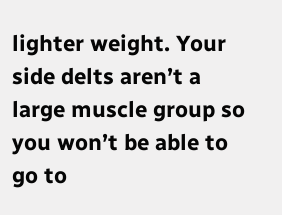lighter weight. Your side delts aren’t a large muscle group so you won’t be able to go to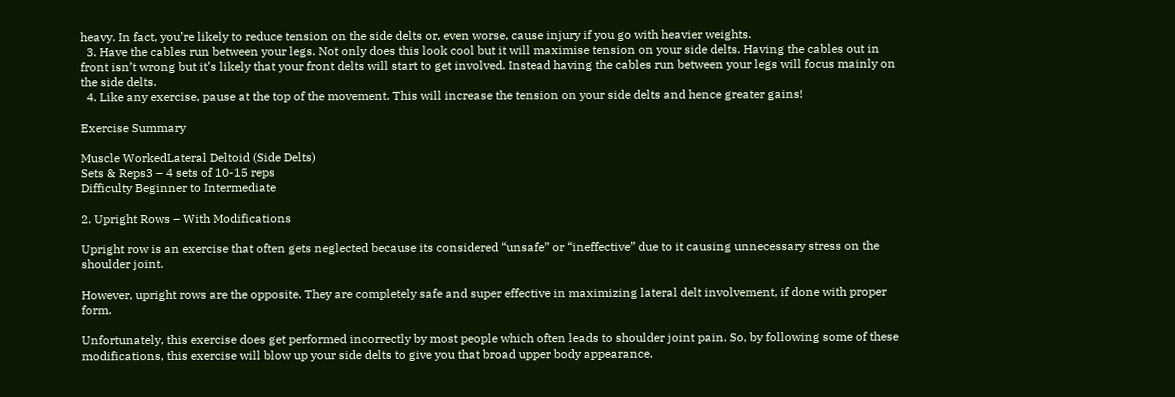heavy. In fact, you’re likely to reduce tension on the side delts or, even worse, cause injury if you go with heavier weights.
  3. Have the cables run between your legs. Not only does this look cool but it will maximise tension on your side delts. Having the cables out in front isn’t wrong but it’s likely that your front delts will start to get involved. Instead having the cables run between your legs will focus mainly on the side delts.
  4. Like any exercise, pause at the top of the movement. This will increase the tension on your side delts and hence greater gains!

Exercise Summary

Muscle WorkedLateral Deltoid (Side Delts)
Sets & Reps3 – 4 sets of 10-15 reps
Difficulty Beginner to Intermediate

2. Upright Rows – With Modifications

Upright row is an exercise that often gets neglected because its considered “unsafe” or “ineffective” due to it causing unnecessary stress on the shoulder joint.

However, upright rows are the opposite. They are completely safe and super effective in maximizing lateral delt involvement, if done with proper form.

Unfortunately, this exercise does get performed incorrectly by most people which often leads to shoulder joint pain. So, by following some of these modifications, this exercise will blow up your side delts to give you that broad upper body appearance.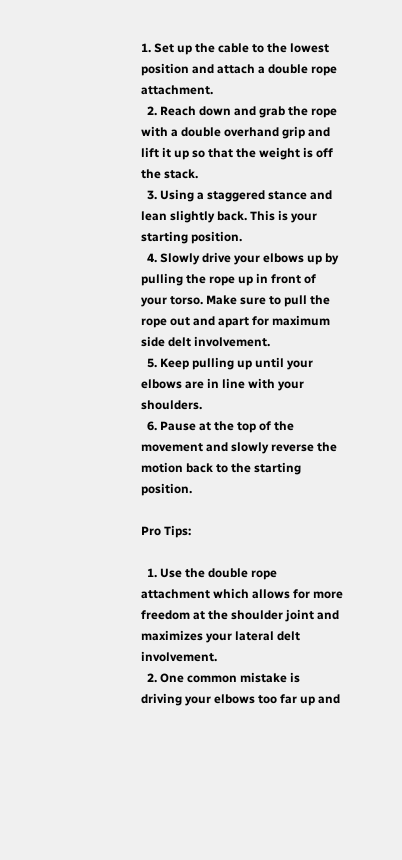1. Set up the cable to the lowest position and attach a double rope attachment.
  2. Reach down and grab the rope with a double overhand grip and lift it up so that the weight is off the stack.
  3. Using a staggered stance and lean slightly back. This is your starting position.
  4. Slowly drive your elbows up by pulling the rope up in front of your torso. Make sure to pull the rope out and apart for maximum side delt involvement.
  5. Keep pulling up until your elbows are in line with your shoulders.
  6. Pause at the top of the movement and slowly reverse the motion back to the starting position.

Pro Tips:

  1. Use the double rope attachment which allows for more freedom at the shoulder joint and maximizes your lateral delt involvement.
  2. One common mistake is driving your elbows too far up and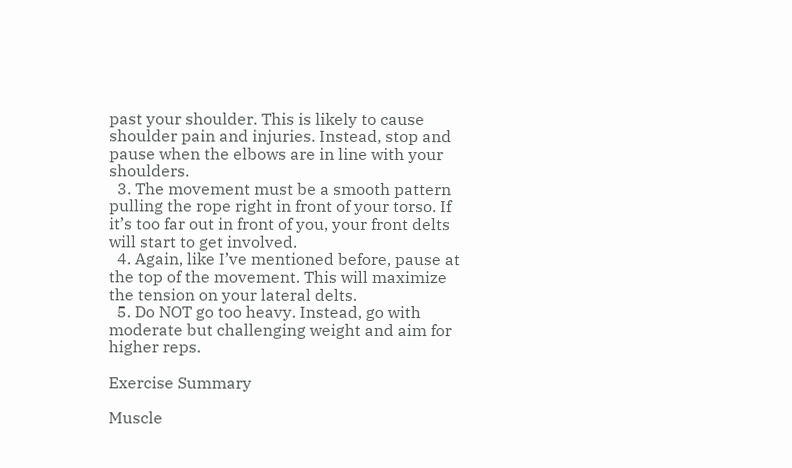past your shoulder. This is likely to cause shoulder pain and injuries. Instead, stop and pause when the elbows are in line with your shoulders.
  3. The movement must be a smooth pattern pulling the rope right in front of your torso. If it’s too far out in front of you, your front delts will start to get involved.
  4. Again, like I’ve mentioned before, pause at the top of the movement. This will maximize the tension on your lateral delts.
  5. Do NOT go too heavy. Instead, go with moderate but challenging weight and aim for higher reps.

Exercise Summary

Muscle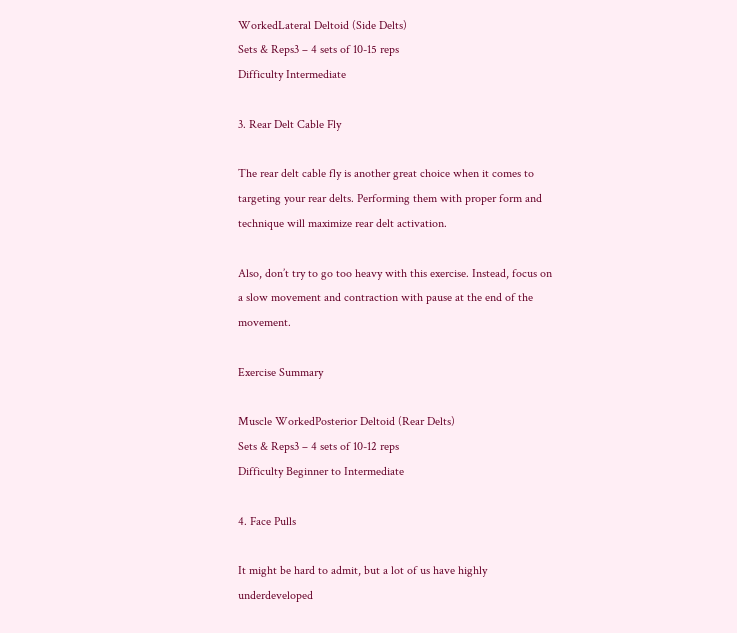WorkedLateral Deltoid (Side Delts)
Sets & Reps3 – 4 sets of 10-15 reps
Difficulty Intermediate

3. Rear Delt Cable Fly

The rear delt cable fly is another great choice when it comes to targeting your rear delts. Performing them with proper form and technique will maximize rear delt activation.

Also, don’t try to go too heavy with this exercise. Instead, focus on a slow movement and contraction with pause at the end of the movement.

Exercise Summary

Muscle WorkedPosterior Deltoid (Rear Delts)
Sets & Reps3 – 4 sets of 10-12 reps
Difficulty Beginner to Intermediate

4. Face Pulls

It might be hard to admit, but a lot of us have highly underdeveloped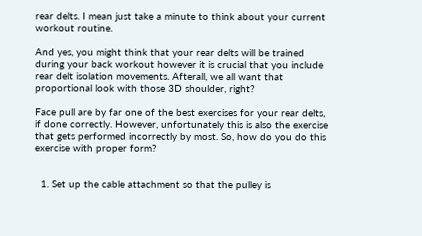rear delts. I mean just take a minute to think about your current workout routine.

And yes, you might think that your rear delts will be trained during your back workout however it is crucial that you include rear delt isolation movements. Afterall, we all want that proportional look with those 3D shoulder, right?

Face pull are by far one of the best exercises for your rear delts, if done correctly. However, unfortunately this is also the exercise that gets performed incorrectly by most. So, how do you do this exercise with proper form?


  1. Set up the cable attachment so that the pulley is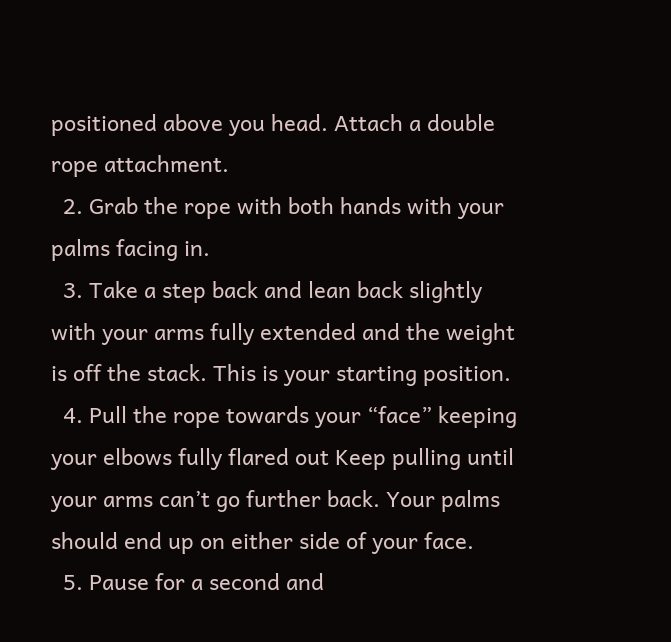positioned above you head. Attach a double rope attachment.
  2. Grab the rope with both hands with your palms facing in.
  3. Take a step back and lean back slightly with your arms fully extended and the weight is off the stack. This is your starting position.
  4. Pull the rope towards your “face” keeping your elbows fully flared out Keep pulling until your arms can’t go further back. Your palms should end up on either side of your face.
  5. Pause for a second and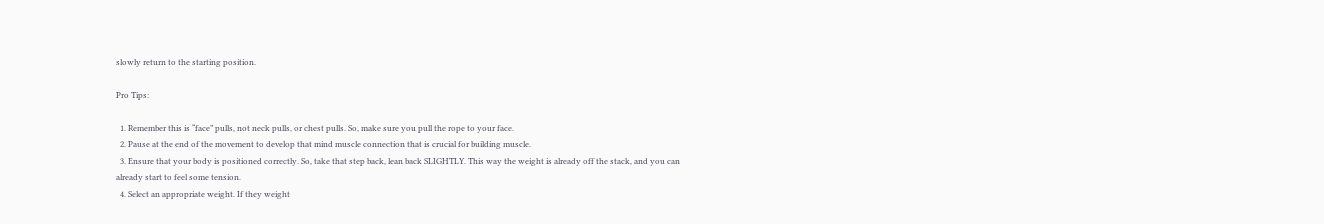slowly return to the starting position.

Pro Tips:

  1. Remember this is “face” pulls, not neck pulls, or chest pulls. So, make sure you pull the rope to your face.
  2. Pause at the end of the movement to develop that mind muscle connection that is crucial for building muscle.
  3. Ensure that your body is positioned correctly. So, take that step back, lean back SLIGHTLY. This way the weight is already off the stack, and you can already start to feel some tension.
  4. Select an appropriate weight. If they weight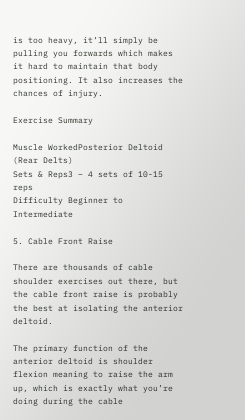is too heavy, it’ll simply be pulling you forwards which makes it hard to maintain that body positioning. It also increases the chances of injury.

Exercise Summary

Muscle WorkedPosterior Deltoid (Rear Delts)
Sets & Reps3 – 4 sets of 10-15 reps
Difficulty Beginner to Intermediate

5. Cable Front Raise

There are thousands of cable shoulder exercises out there, but the cable front raise is probably the best at isolating the anterior deltoid.

The primary function of the anterior deltoid is shoulder flexion meaning to raise the arm up, which is exactly what you’re doing during the cable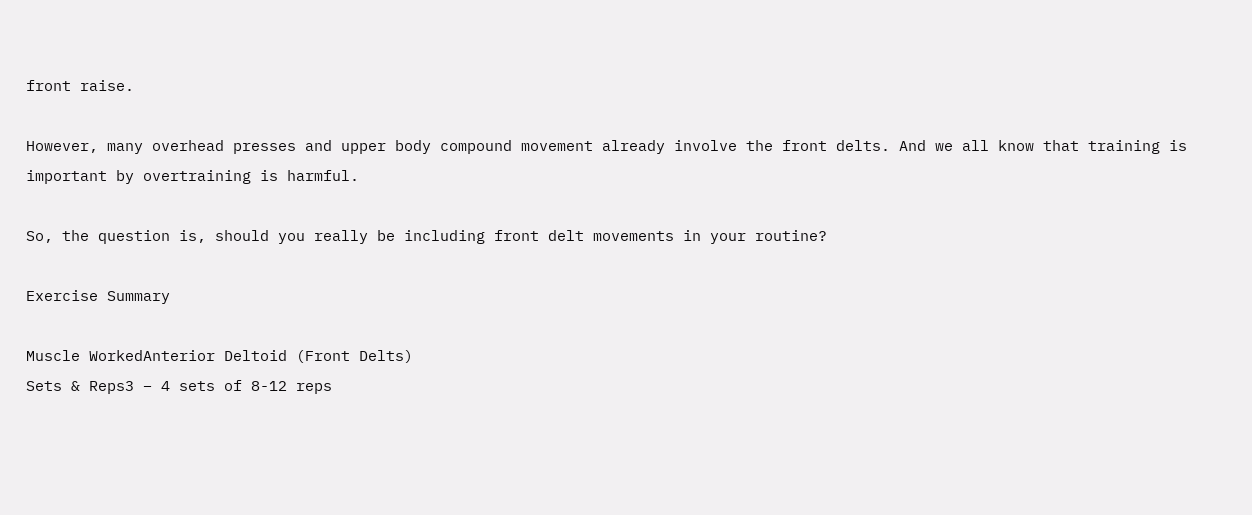front raise.

However, many overhead presses and upper body compound movement already involve the front delts. And we all know that training is important by overtraining is harmful.

So, the question is, should you really be including front delt movements in your routine?

Exercise Summary

Muscle WorkedAnterior Deltoid (Front Delts)
Sets & Reps3 – 4 sets of 8-12 reps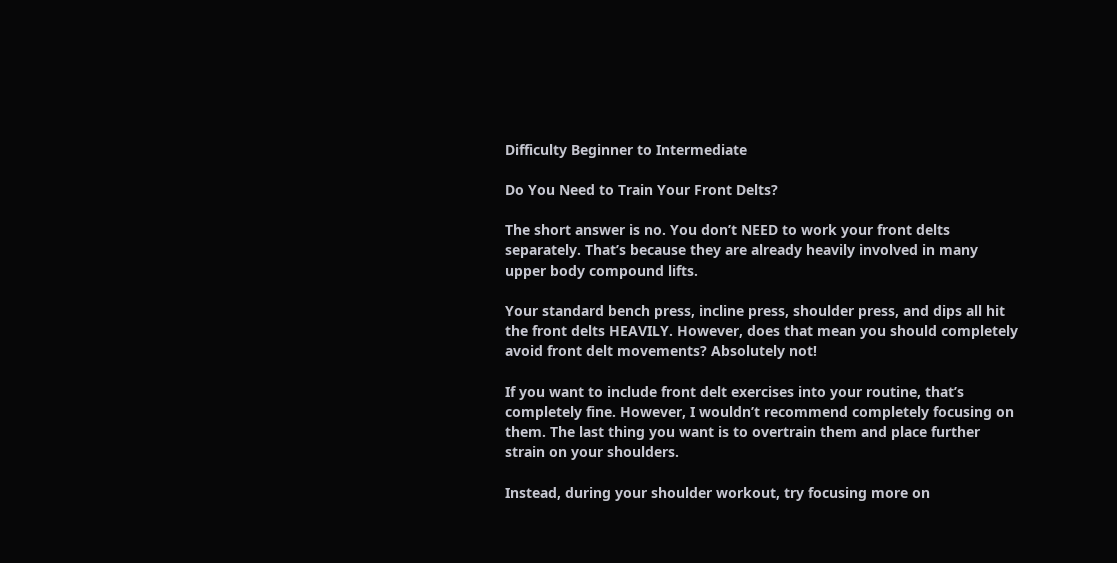Difficulty Beginner to Intermediate

Do You Need to Train Your Front Delts?

The short answer is no. You don’t NEED to work your front delts separately. That’s because they are already heavily involved in many upper body compound lifts.

Your standard bench press, incline press, shoulder press, and dips all hit the front delts HEAVILY. However, does that mean you should completely avoid front delt movements? Absolutely not!

If you want to include front delt exercises into your routine, that’s completely fine. However, I wouldn’t recommend completely focusing on them. The last thing you want is to overtrain them and place further strain on your shoulders.

Instead, during your shoulder workout, try focusing more on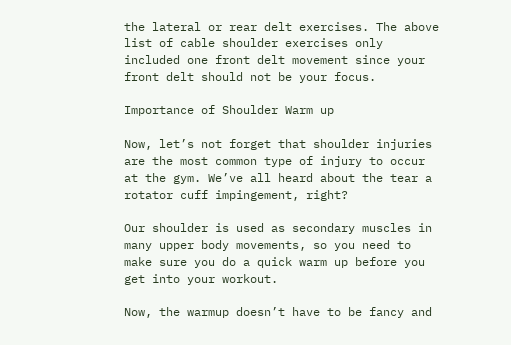the lateral or rear delt exercises. The above list of cable shoulder exercises only included one front delt movement since your front delt should not be your focus.

Importance of Shoulder Warm up

Now, let’s not forget that shoulder injuries are the most common type of injury to occur at the gym. We’ve all heard about the tear a rotator cuff impingement, right?

Our shoulder is used as secondary muscles in many upper body movements, so you need to make sure you do a quick warm up before you get into your workout.

Now, the warmup doesn’t have to be fancy and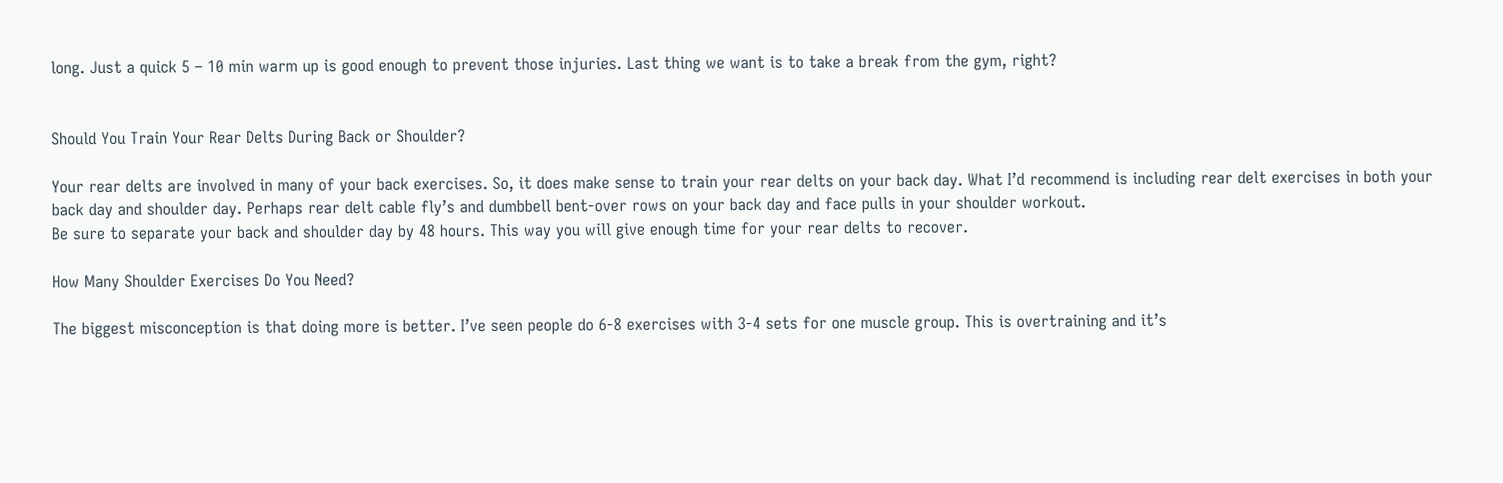long. Just a quick 5 – 10 min warm up is good enough to prevent those injuries. Last thing we want is to take a break from the gym, right?


Should You Train Your Rear Delts During Back or Shoulder?

Your rear delts are involved in many of your back exercises. So, it does make sense to train your rear delts on your back day. What I’d recommend is including rear delt exercises in both your back day and shoulder day. Perhaps rear delt cable fly’s and dumbbell bent-over rows on your back day and face pulls in your shoulder workout.
Be sure to separate your back and shoulder day by 48 hours. This way you will give enough time for your rear delts to recover.

How Many Shoulder Exercises Do You Need?

The biggest misconception is that doing more is better. I’ve seen people do 6-8 exercises with 3-4 sets for one muscle group. This is overtraining and it’s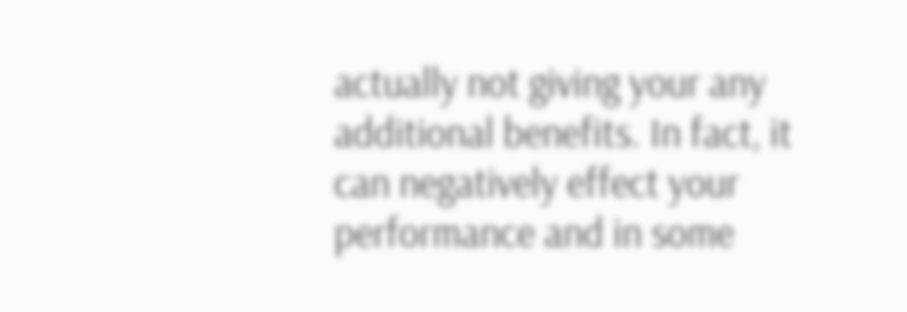actually not giving your any additional benefits. In fact, it can negatively effect your performance and in some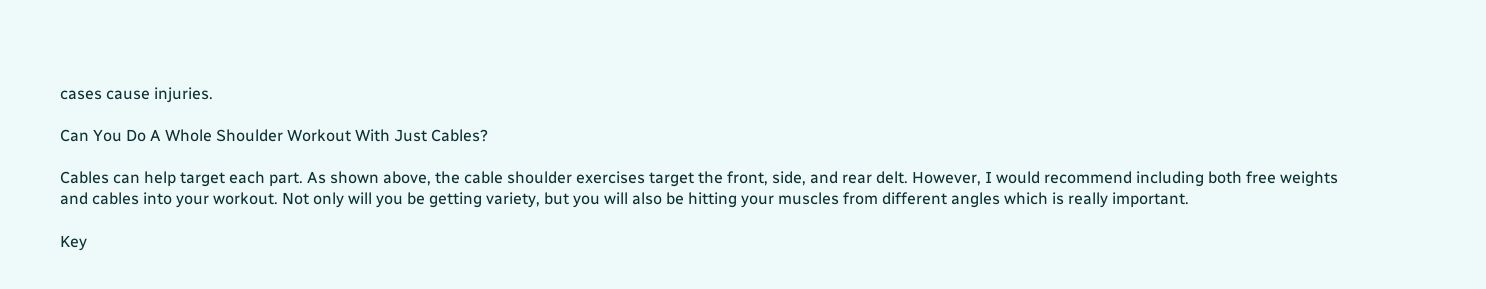cases cause injuries.

Can You Do A Whole Shoulder Workout With Just Cables?

Cables can help target each part. As shown above, the cable shoulder exercises target the front, side, and rear delt. However, I would recommend including both free weights and cables into your workout. Not only will you be getting variety, but you will also be hitting your muscles from different angles which is really important.

Key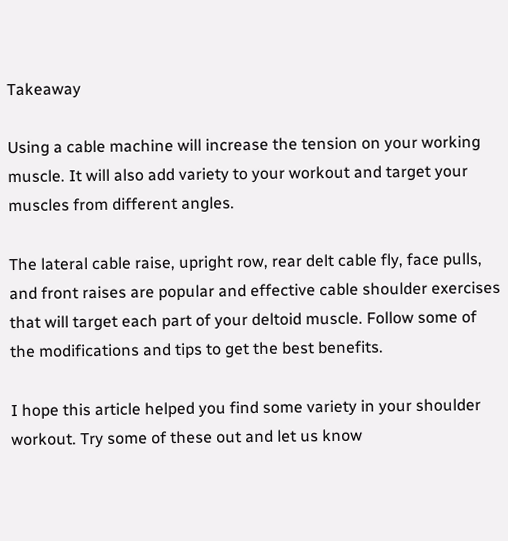Takeaway

Using a cable machine will increase the tension on your working muscle. It will also add variety to your workout and target your muscles from different angles.

The lateral cable raise, upright row, rear delt cable fly, face pulls, and front raises are popular and effective cable shoulder exercises that will target each part of your deltoid muscle. Follow some of the modifications and tips to get the best benefits.

I hope this article helped you find some variety in your shoulder workout. Try some of these out and let us know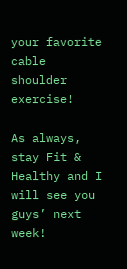your favorite cable shoulder exercise!

As always, stay Fit & Healthy and I will see you guys’ next week!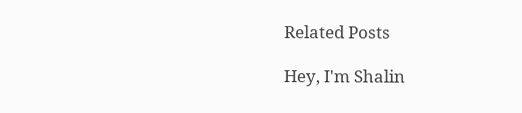Related Posts

Hey, I'm Shalin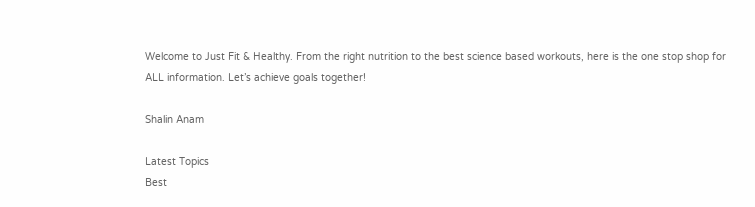Welcome to Just Fit & Healthy. From the right nutrition to the best science based workouts, here is the one stop shop for ALL information. Let’s achieve goals together!

Shalin Anam

Latest Topics
Best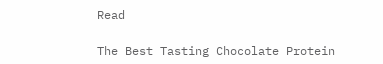Read

The Best Tasting Chocolate Protein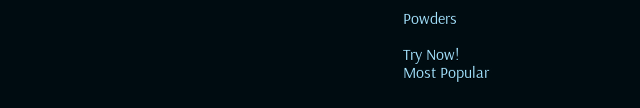Powders

Try Now!
Most Popular